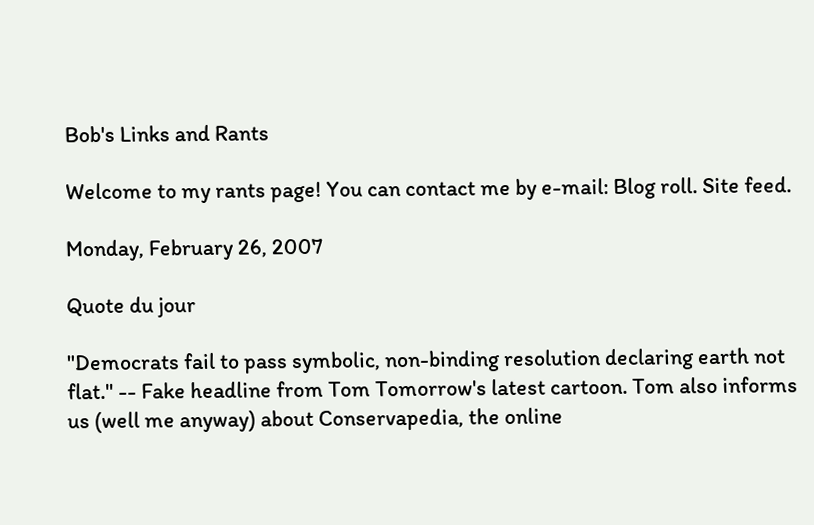Bob's Links and Rants

Welcome to my rants page! You can contact me by e-mail: Blog roll. Site feed.

Monday, February 26, 2007

Quote du jour

"Democrats fail to pass symbolic, non-binding resolution declaring earth not flat." -- Fake headline from Tom Tomorrow's latest cartoon. Tom also informs us (well me anyway) about Conservapedia, the online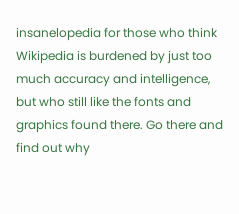insanelopedia for those who think Wikipedia is burdened by just too much accuracy and intelligence, but who still like the fonts and graphics found there. Go there and find out why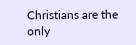Christians are the only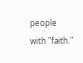people with "faith."